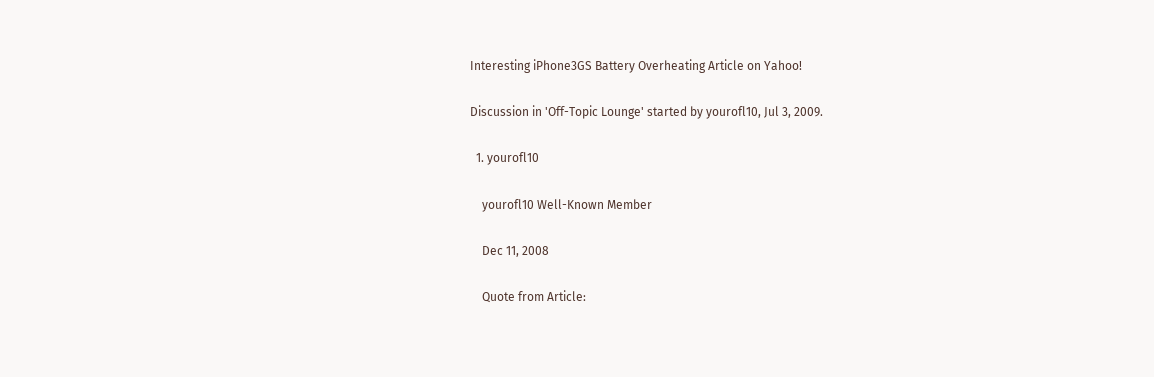Interesting iPhone3GS Battery Overheating Article on Yahoo!

Discussion in 'Off-Topic Lounge' started by yourofl10, Jul 3, 2009.

  1. yourofl10

    yourofl10 Well-Known Member

    Dec 11, 2008

    Quote from Article: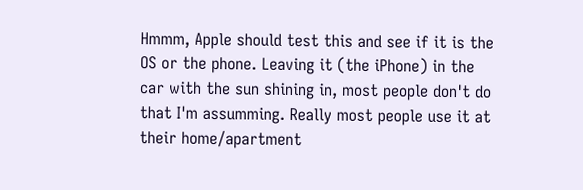Hmmm, Apple should test this and see if it is the OS or the phone. Leaving it (the iPhone) in the car with the sun shining in, most people don't do that I'm assumming. Really most people use it at their home/apartment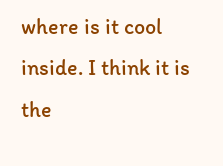where is it cool inside. I think it is the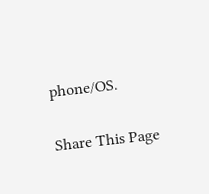phone/OS.

Share This Page